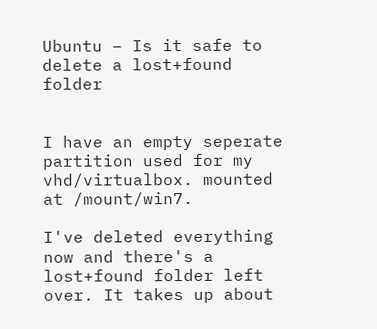Ubuntu – Is it safe to delete a lost+found folder


I have an empty seperate partition used for my vhd/virtualbox. mounted at /mount/win7.

I've deleted everything now and there's a lost+found folder left over. It takes up about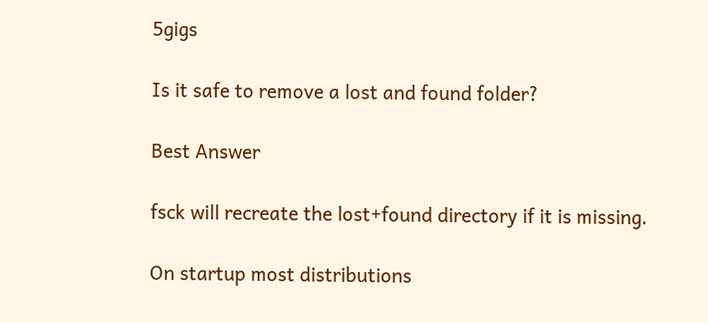5gigs

Is it safe to remove a lost and found folder?

Best Answer

fsck will recreate the lost+found directory if it is missing.

On startup most distributions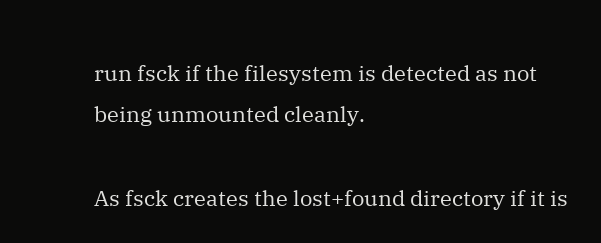run fsck if the filesystem is detected as not being unmounted cleanly.

As fsck creates the lost+found directory if it is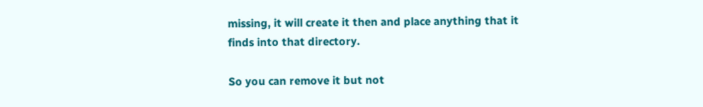missing, it will create it then and place anything that it finds into that directory.

So you can remove it but not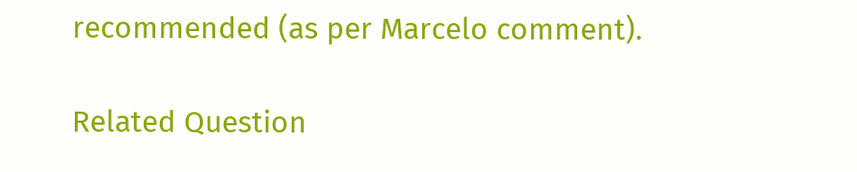recommended (as per Marcelo comment).

Related Question